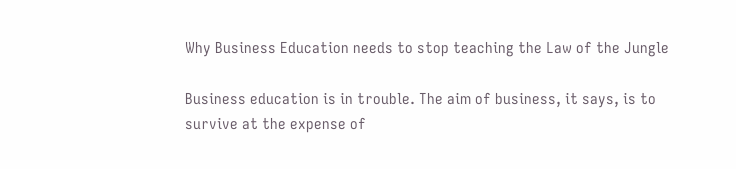Why Business Education needs to stop teaching the Law of the Jungle

Business education is in trouble. The aim of business, it says, is to survive at the expense of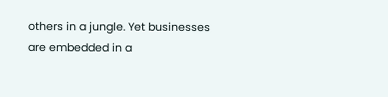others in a jungle. Yet businesses are embedded in a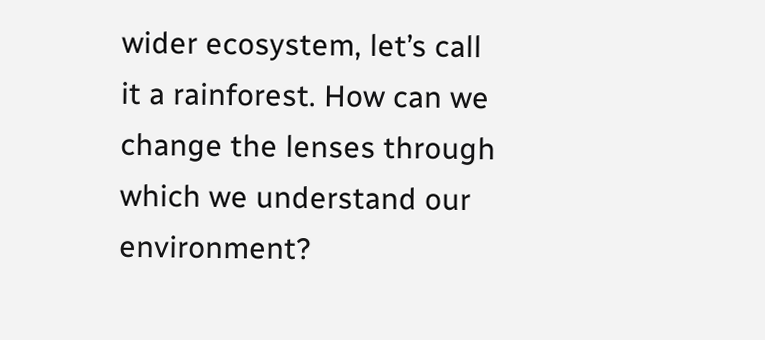wider ecosystem, let’s call it a rainforest. How can we change the lenses through which we understand our environment?